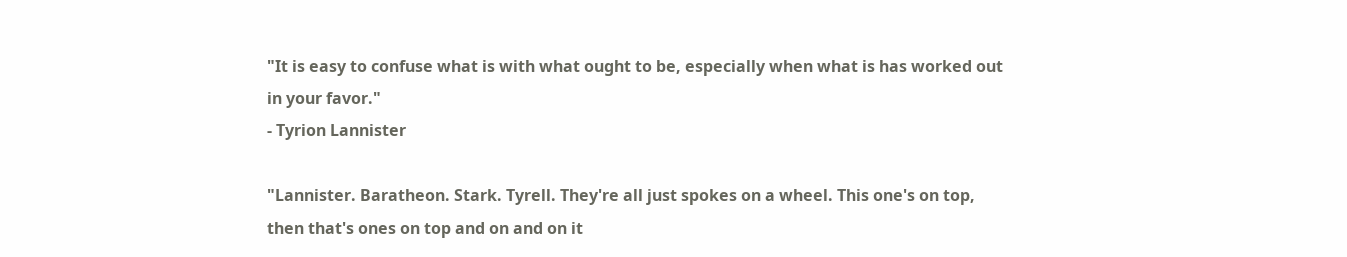"It is easy to confuse what is with what ought to be, especially when what is has worked out in your favor."
- Tyrion Lannister

"Lannister. Baratheon. Stark. Tyrell. They're all just spokes on a wheel. This one's on top, then that's ones on top and on and on it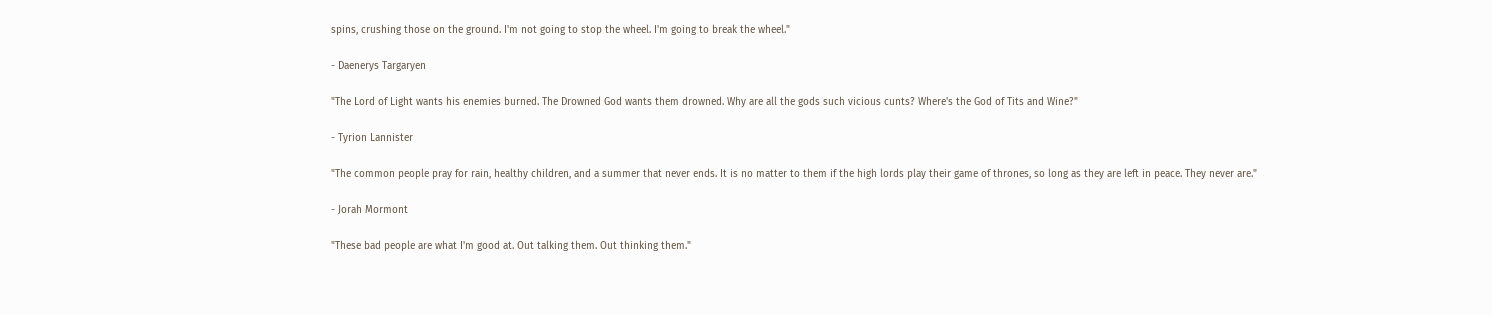spins, crushing those on the ground. I'm not going to stop the wheel. I'm going to break the wheel."

- Daenerys Targaryen

"The Lord of Light wants his enemies burned. The Drowned God wants them drowned. Why are all the gods such vicious cunts? Where's the God of Tits and Wine?"

- Tyrion Lannister

"The common people pray for rain, healthy children, and a summer that never ends. It is no matter to them if the high lords play their game of thrones, so long as they are left in peace. They never are."

- Jorah Mormont

"These bad people are what I'm good at. Out talking them. Out thinking them."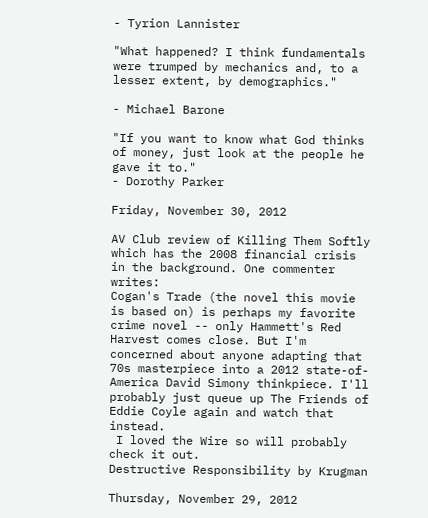- Tyrion Lannister

"What happened? I think fundamentals were trumped by mechanics and, to a lesser extent, by demographics."

- Michael Barone

"If you want to know what God thinks of money, just look at the people he gave it to."
- Dorothy Parker

Friday, November 30, 2012

AV Club review of Killing Them Softly which has the 2008 financial crisis in the background. One commenter writes:
Cogan's Trade (the novel this movie is based on) is perhaps my favorite crime novel -- only Hammett's Red Harvest comes close. But I'm concerned about anyone adapting that 70s masterpiece into a 2012 state-of-America David Simony thinkpiece. I'll probably just queue up The Friends of Eddie Coyle again and watch that instead.
 I loved the Wire so will probably check it out.
Destructive Responsibility by Krugman

Thursday, November 29, 2012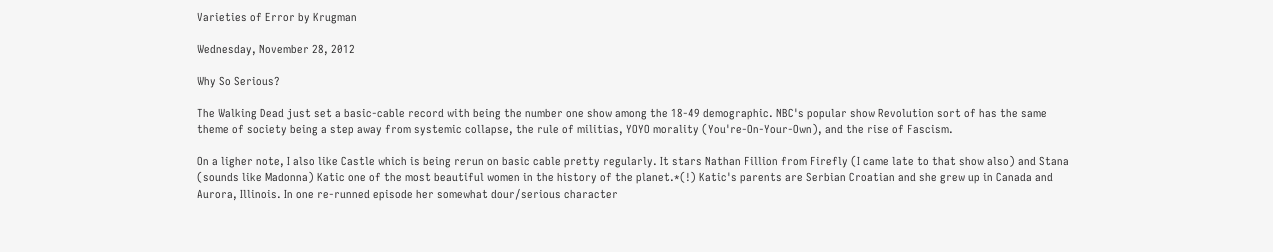Varieties of Error by Krugman

Wednesday, November 28, 2012

Why So Serious?

The Walking Dead just set a basic-cable record with being the number one show among the 18-49 demographic. NBC's popular show Revolution sort of has the same theme of society being a step away from systemic collapse, the rule of militias, YOYO morality (You're-On-Your-Own), and the rise of Fascism.

On a ligher note, I also like Castle which is being rerun on basic cable pretty regularly. It stars Nathan Fillion from Firefly (I came late to that show also) and Stana (sounds like Madonna) Katic one of the most beautiful women in the history of the planet.*(!) Katic's parents are Serbian Croatian and she grew up in Canada and Aurora, Illinois. In one re-runned episode her somewhat dour/serious character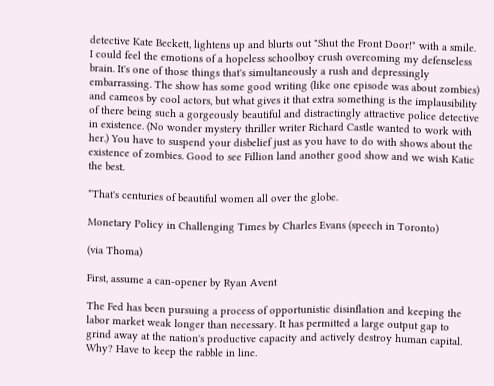detective Kate Beckett, lightens up and blurts out "Shut the Front Door!" with a smile. I could feel the emotions of a hopeless schoolboy crush overcoming my defenseless brain. It's one of those things that's simultaneously a rush and depressingly embarrassing. The show has some good writing (like one episode was about zombies) and cameos by cool actors, but what gives it that extra something is the implausibility of there being such a gorgeously beautiful and distractingly attractive police detective in existence. (No wonder mystery thriller writer Richard Castle wanted to work with her.) You have to suspend your disbelief just as you have to do with shows about the existence of zombies. Good to see Fillion land another good show and we wish Katic the best.

*That's centuries of beautiful women all over the globe.

Monetary Policy in Challenging Times by Charles Evans (speech in Toronto)

(via Thoma)

First, assume a can-opener by Ryan Avent

The Fed has been pursuing a process of opportunistic disinflation and keeping the labor market weak longer than necessary. It has permitted a large output gap to grind away at the nation's productive capacity and actively destroy human capital. Why? Have to keep the rabble in line.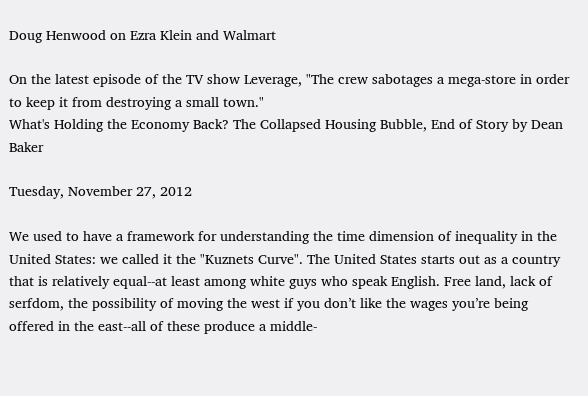Doug Henwood on Ezra Klein and Walmart

On the latest episode of the TV show Leverage, "The crew sabotages a mega-store in order to keep it from destroying a small town."
What's Holding the Economy Back? The Collapsed Housing Bubble, End of Story by Dean Baker

Tuesday, November 27, 2012

We used to have a framework for understanding the time dimension of inequality in the United States: we called it the "Kuznets Curve". The United States starts out as a country that is relatively equal--at least among white guys who speak English. Free land, lack of serfdom, the possibility of moving the west if you don’t like the wages you’re being offered in the east--all of these produce a middle-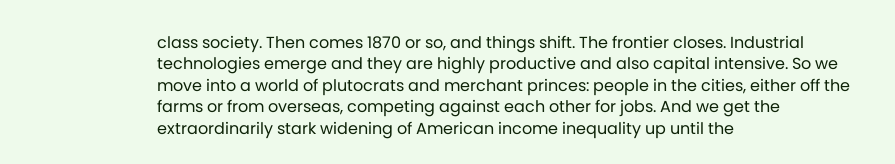class society. Then comes 1870 or so, and things shift. The frontier closes. Industrial technologies emerge and they are highly productive and also capital intensive. So we move into a world of plutocrats and merchant princes: people in the cities, either off the farms or from overseas, competing against each other for jobs. And we get the extraordinarily stark widening of American income inequality up until the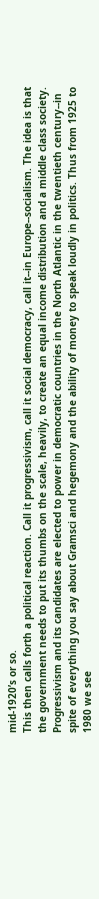mid-1920’s or so.
This then calls forth a political reaction. Call it progressivism, call it social democracy, call it--in Europe--socialism. The idea is that the government needs to put its thumbs on the scale, heavily, to create an equal income distribution and a middle class society. Progressivism and its candidates are elected to power in democratic countries in the North Atlantic in the twentieth century--in spite of everything you say about Gramsci and hegemony and the ability of money to speak loudly in politics. Thus from 1925 to 1980 we see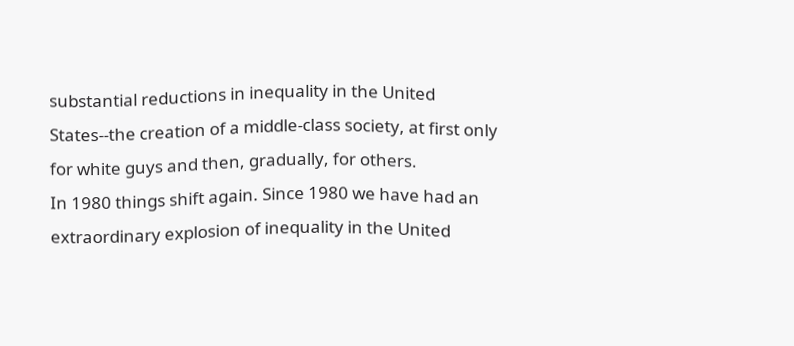substantial reductions in inequality in the United States--the creation of a middle-class society, at first only for white guys and then, gradually, for others.
In 1980 things shift again. Since 1980 we have had an extraordinary explosion of inequality in the United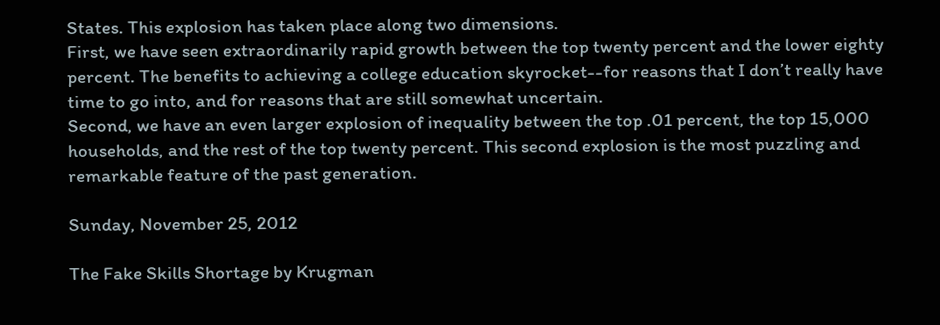States. This explosion has taken place along two dimensions.
First, we have seen extraordinarily rapid growth between the top twenty percent and the lower eighty percent. The benefits to achieving a college education skyrocket--for reasons that I don’t really have time to go into, and for reasons that are still somewhat uncertain.
Second, we have an even larger explosion of inequality between the top .01 percent, the top 15,000 households, and the rest of the top twenty percent. This second explosion is the most puzzling and remarkable feature of the past generation.

Sunday, November 25, 2012

The Fake Skills Shortage by Krugman